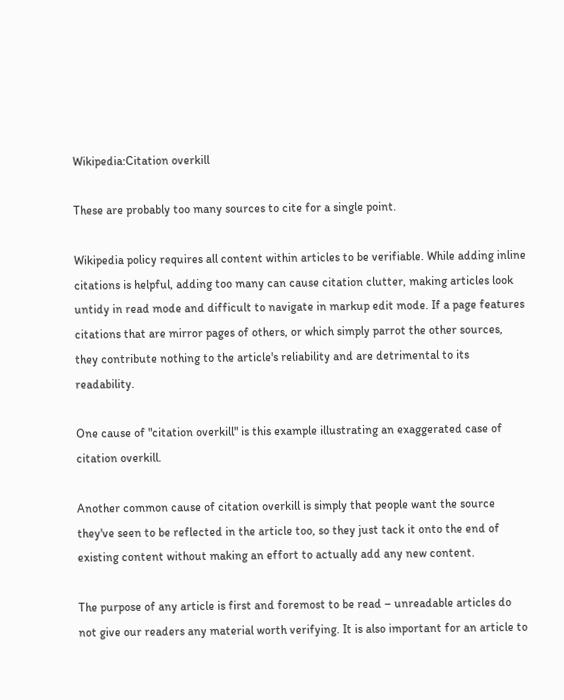Wikipedia:Citation overkill

These are probably too many sources to cite for a single point.

Wikipedia policy requires all content within articles to be verifiable. While adding inline citations is helpful, adding too many can cause citation clutter, making articles look untidy in read mode and difficult to navigate in markup edit mode. If a page features citations that are mirror pages of others, or which simply parrot the other sources, they contribute nothing to the article's reliability and are detrimental to its readability.

One cause of "citation overkill" is this example illustrating an exaggerated case of citation overkill.

Another common cause of citation overkill is simply that people want the source they've seen to be reflected in the article too, so they just tack it onto the end of existing content without making an effort to actually add any new content.

The purpose of any article is first and foremost to be read – unreadable articles do not give our readers any material worth verifying. It is also important for an article to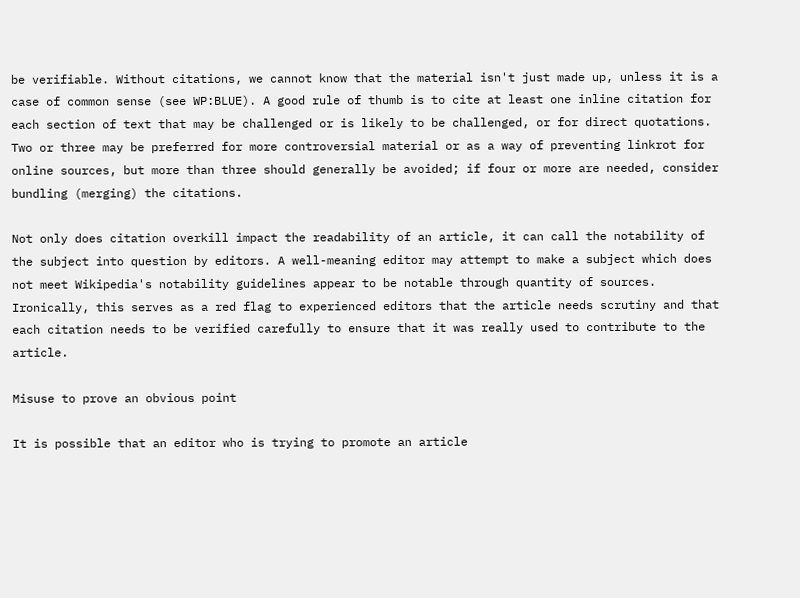be verifiable. Without citations, we cannot know that the material isn't just made up, unless it is a case of common sense (see WP:BLUE). A good rule of thumb is to cite at least one inline citation for each section of text that may be challenged or is likely to be challenged, or for direct quotations. Two or three may be preferred for more controversial material or as a way of preventing linkrot for online sources, but more than three should generally be avoided; if four or more are needed, consider bundling (merging) the citations.

Not only does citation overkill impact the readability of an article, it can call the notability of the subject into question by editors. A well-meaning editor may attempt to make a subject which does not meet Wikipedia's notability guidelines appear to be notable through quantity of sources. Ironically, this serves as a red flag to experienced editors that the article needs scrutiny and that each citation needs to be verified carefully to ensure that it was really used to contribute to the article.

Misuse to prove an obvious point

It is possible that an editor who is trying to promote an article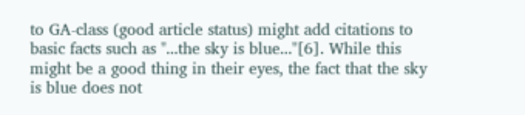to GA-class (good article status) might add citations to basic facts such as "...the sky is blue..."[6]. While this might be a good thing in their eyes, the fact that the sky is blue does not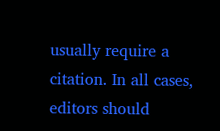usually require a citation. In all cases, editors should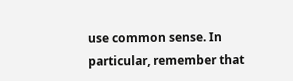use common sense. In particular, remember that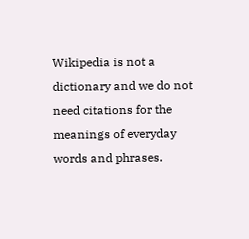Wikipedia is not a dictionary and we do not need citations for the meanings of everyday words and phrases.